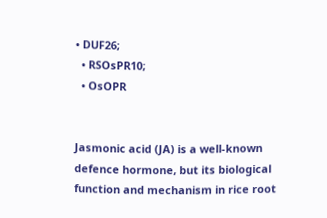• DUF26;
  • RSOsPR10;
  • OsOPR


Jasmonic acid (JA) is a well-known defence hormone, but its biological function and mechanism in rice root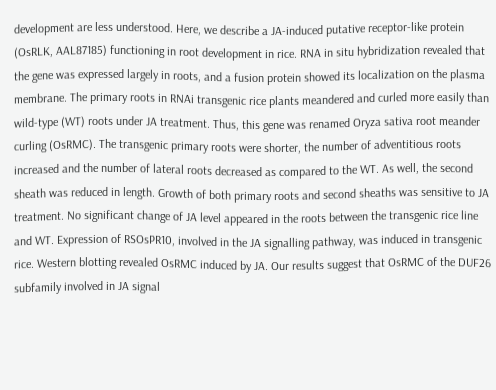development are less understood. Here, we describe a JA-induced putative receptor-like protein (OsRLK, AAL87185) functioning in root development in rice. RNA in situ hybridization revealed that the gene was expressed largely in roots, and a fusion protein showed its localization on the plasma membrane. The primary roots in RNAi transgenic rice plants meandered and curled more easily than wild-type (WT) roots under JA treatment. Thus, this gene was renamed Oryza sativa root meander curling (OsRMC). The transgenic primary roots were shorter, the number of adventitious roots increased and the number of lateral roots decreased as compared to the WT. As well, the second sheath was reduced in length. Growth of both primary roots and second sheaths was sensitive to JA treatment. No significant change of JA level appeared in the roots between the transgenic rice line and WT. Expression of RSOsPR10, involved in the JA signalling pathway, was induced in transgenic rice. Western blotting revealed OsRMC induced by JA. Our results suggest that OsRMC of the DUF26 subfamily involved in JA signal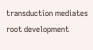transduction mediates root development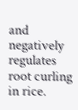and negatively regulates root curling in rice.